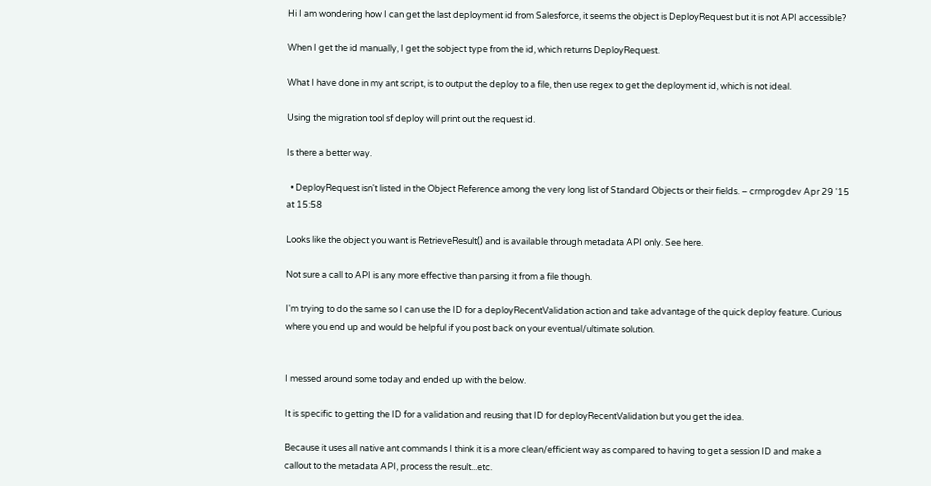Hi I am wondering how I can get the last deployment id from Salesforce, it seems the object is DeployRequest but it is not API accessible?

When I get the id manually, I get the sobject type from the id, which returns DeployRequest.

What I have done in my ant script, is to output the deploy to a file, then use regex to get the deployment id, which is not ideal.

Using the migration tool sf deploy will print out the request id.

Is there a better way.

  • DeployRequest isn't listed in the Object Reference among the very long list of Standard Objects or their fields. – crmprogdev Apr 29 '15 at 15:58

Looks like the object you want is RetrieveResult() and is available through metadata API only. See here.

Not sure a call to API is any more effective than parsing it from a file though.

I'm trying to do the same so I can use the ID for a deployRecentValidation action and take advantage of the quick deploy feature. Curious where you end up and would be helpful if you post back on your eventual/ultimate solution.


I messed around some today and ended up with the below.

It is specific to getting the ID for a validation and reusing that ID for deployRecentValidation but you get the idea.

Because it uses all native ant commands I think it is a more clean/efficient way as compared to having to get a session ID and make a callout to the metadata API, process the result...etc.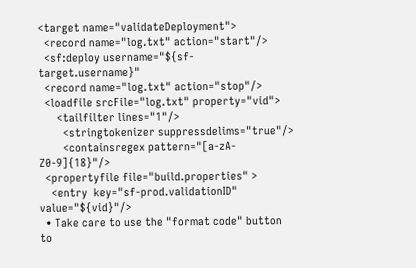<target name="validateDeployment">
  <record name="log.txt" action="start"/>
  <sf:deploy username="${sf-target.username}"
  <record name="log.txt" action="stop"/>
  <loadfile srcFile="log.txt" property="vid">
      <tailfilter lines="1"/>
        <stringtokenizer suppressdelims="true"/>
        <containsregex pattern="[a-zA-Z0-9]{18}"/>
  <propertyfile file="build.properties" >
    <entry  key="sf-prod.validationID" value="${vid}"/>
  • Take care to use the "format code" button to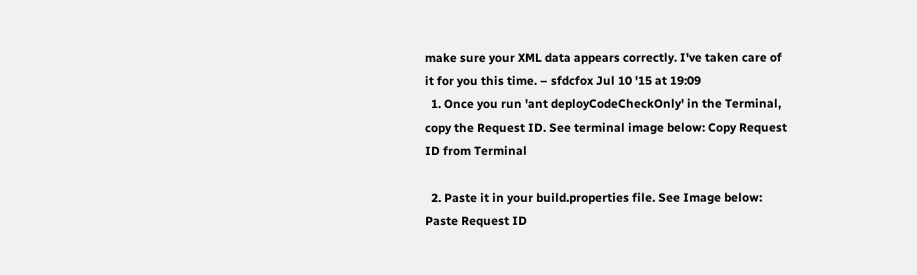make sure your XML data appears correctly. I've taken care of it for you this time. – sfdcfox Jul 10 '15 at 19:09
  1. Once you run 'ant deployCodeCheckOnly' in the Terminal, copy the Request ID. See terminal image below: Copy Request ID from Terminal

  2. Paste it in your build.properties file. See Image below: Paste Request ID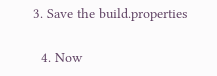3. Save the build.properties

  4. Now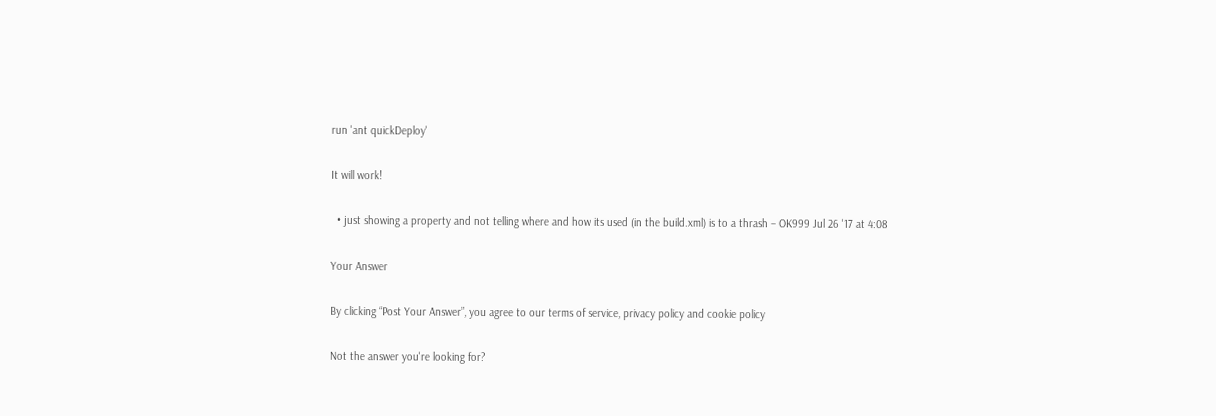run 'ant quickDeploy'

It will work!

  • just showing a property and not telling where and how its used (in the build.xml) is to a thrash – OK999 Jul 26 '17 at 4:08

Your Answer

By clicking “Post Your Answer”, you agree to our terms of service, privacy policy and cookie policy

Not the answer you're looking for?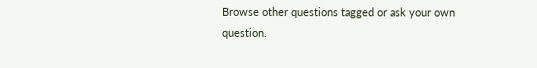Browse other questions tagged or ask your own question.